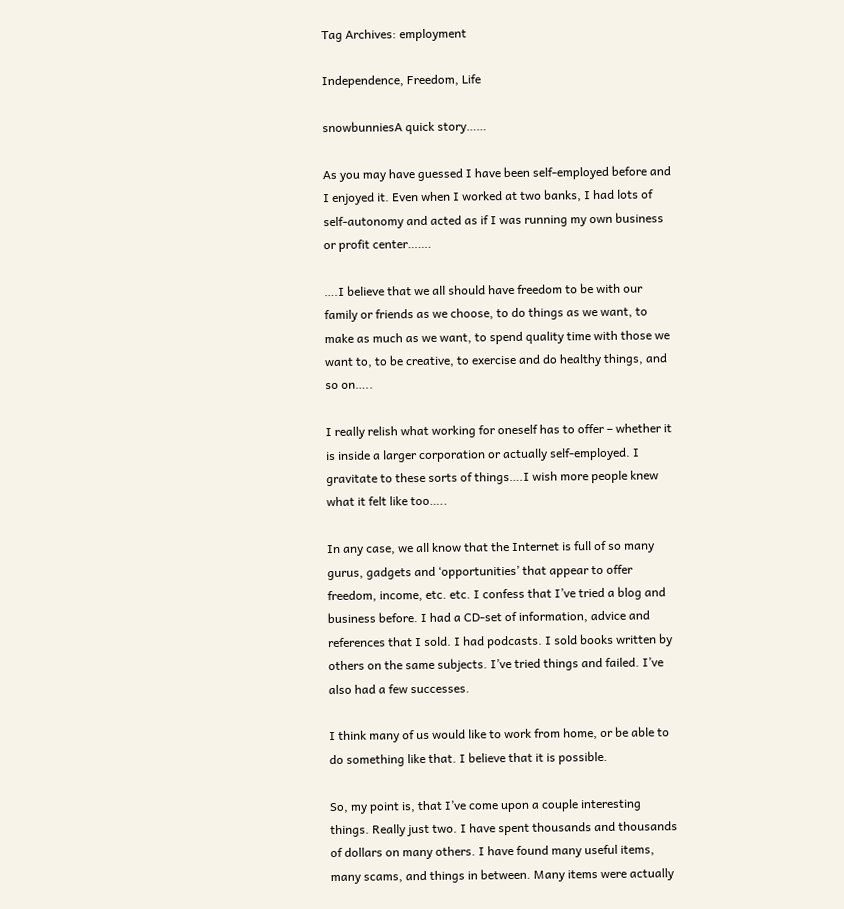Tag Archives: employment

Independence, Freedom, Life

snowbunniesA quick story……

As you may have guessed I have been self-employed before and I enjoyed it. Even when I worked at two banks, I had lots of self-autonomy and acted as if I was running my own business or profit center…….

….I believe that we all should have freedom to be with our family or friends as we choose, to do things as we want, to make as much as we want, to spend quality time with those we want to, to be creative, to exercise and do healthy things, and so on…..

I really relish what working for oneself has to offer – whether it is inside a larger corporation or actually self-employed. I gravitate to these sorts of things….I wish more people knew what it felt like too…..

In any case, we all know that the Internet is full of so many gurus, gadgets and ‘opportunities’ that appear to offer freedom, income, etc. etc. I confess that I’ve tried a blog and business before. I had a CD-set of information, advice and references that I sold. I had podcasts. I sold books written by others on the same subjects. I’ve tried things and failed. I’ve also had a few successes.

I think many of us would like to work from home, or be able to do something like that. I believe that it is possible.

So, my point is, that I’ve come upon a couple interesting things. Really just two. I have spent thousands and thousands of dollars on many others. I have found many useful items, many scams, and things in between. Many items were actually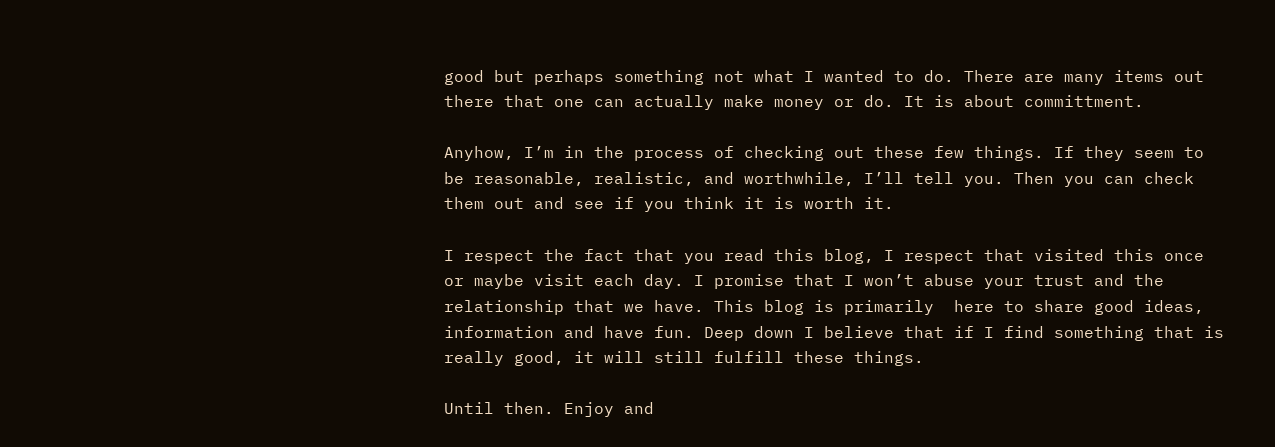good but perhaps something not what I wanted to do. There are many items out there that one can actually make money or do. It is about committment.

Anyhow, I’m in the process of checking out these few things. If they seem to be reasonable, realistic, and worthwhile, I’ll tell you. Then you can check them out and see if you think it is worth it.

I respect the fact that you read this blog, I respect that visited this once or maybe visit each day. I promise that I won’t abuse your trust and the relationship that we have. This blog is primarily  here to share good ideas, information and have fun. Deep down I believe that if I find something that is really good, it will still fulfill these things.

Until then. Enjoy and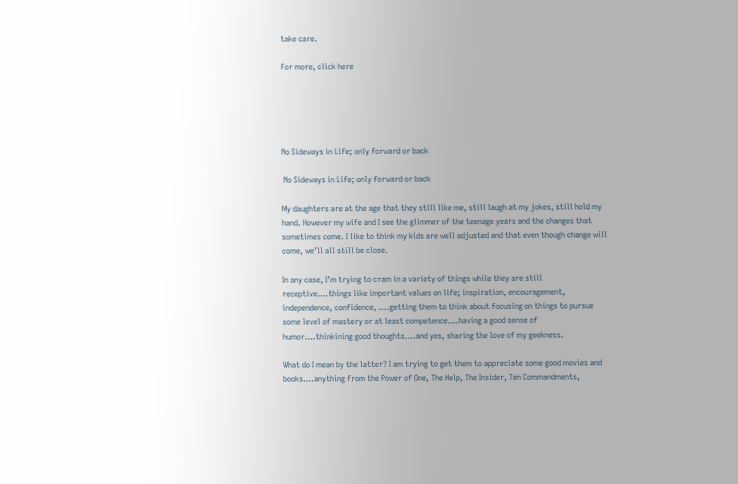take care.

For more, click here





No Sideways in Life; only forward or back

 No Sideways in Life; only forward or back

My daughters are at the age that they still like me, still laugh at my jokes, still hold my hand. However my wife and I see the glimmer of the teenage years and the changes that sometimes come. I like to think my kids are well adjusted and that even though change will come, we’ll all still be close.

In any case, I’m trying to cram in a variety of things while they are still receptive….things like important values on life; inspiration, encouragement, independence, confidence, ….getting them to think about focusing on things to pursue some level of mastery or at least competence….having a good sense of humor….thinkining good thoughts….and yes, sharing the love of my geekness.

What do I mean by the latter? I am trying to get them to appreciate some good movies and books….anything from the Power of One, The Help, The Insider, Ten Commandments,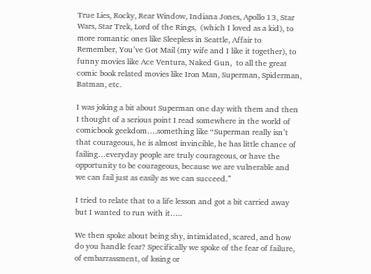True Lies, Rocky, Rear Window, Indiana Jones, Apollo 13, Star Wars, Star Trek, Lord of the Rings,  (which I loved as a kid), to more romantic ones like Sleepless in Seattle, Affair to Remember, You’ve Got Mail (my wife and I like it together), to funny movies like Ace Ventura, Naked Gun,  to all the great comic book related movies like Iron Man, Superman, Spiderman, Batman, etc.

I was joking a bit about Superman one day with them and then I thought of a serious point I read somewhere in the world of comicbook geekdom….something like “Superman really isn’t that courageous, he is almost invincible, he has little chance of failing…everyday people are truly courageous, or have the opportunity to be courageous, because we are vulnerable and we can fail just as easily as we can succeed.”

I tried to relate that to a life lesson and got a bit carried away but I wanted to run with it…..

We then spoke about being shy, intimidated, scared, and how do you handle fear? Specifically we spoke of the fear of failure, of embarrassment, of losing or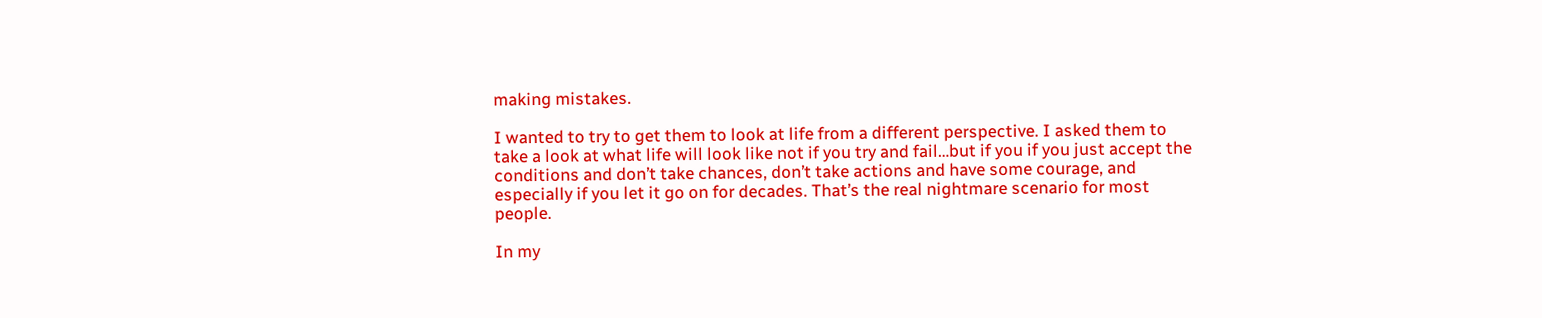making mistakes.

I wanted to try to get them to look at life from a different perspective. I asked them to take a look at what life will look like not if you try and fail…but if you if you just accept the conditions and don’t take chances, don’t take actions and have some courage, and especially if you let it go on for decades. That’s the real nightmare scenario for most people.

In my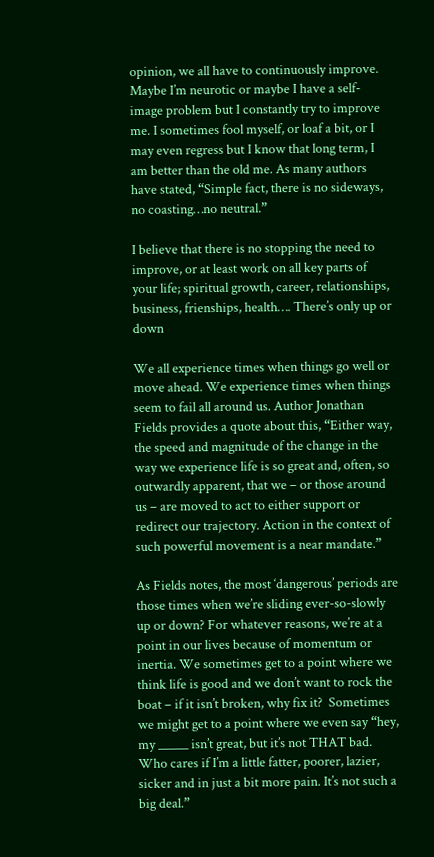opinion, we all have to continuously improve. Maybe I’m neurotic or maybe I have a self-image problem but I constantly try to improve me. I sometimes fool myself, or loaf a bit, or I may even regress but I know that long term, I am better than the old me. As many authors have stated, “Simple fact, there is no sideways, no coasting…no neutral.”

I believe that there is no stopping the need to improve, or at least work on all key parts of your life; spiritual growth, career, relationships, business, frienships, health…. There’s only up or down

We all experience times when things go well or move ahead. We experience times when things seem to fail all around us. Author Jonathan Fields provides a quote about this, “Either way, the speed and magnitude of the change in the way we experience life is so great and, often, so outwardly apparent, that we – or those around us – are moved to act to either support or redirect our trajectory. Action in the context of such powerful movement is a near mandate.”

As Fields notes, the most ‘dangerous’ periods are those times when we’re sliding ever-so-slowly up or down? For whatever reasons, we’re at a point in our lives because of momentum or inertia. We sometimes get to a point where we think life is good and we don’t want to rock the boat – if it isn’t broken, why fix it?  Sometimes we might get to a point where we even say “hey, my _____ isn’t great, but it’s not THAT bad. Who cares if I’m a little fatter, poorer, lazier, sicker and in just a bit more pain. It’s not such a big deal.”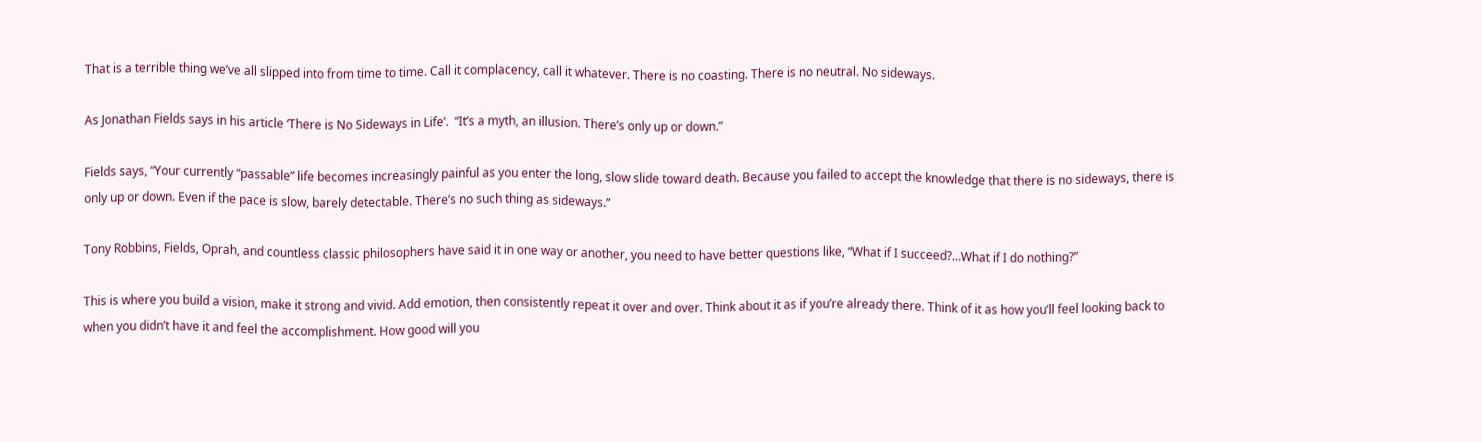That is a terrible thing we’ve all slipped into from time to time. Call it complacency, call it whatever. There is no coasting. There is no neutral. No sideways.

As Jonathan Fields says in his article ‘There is No Sideways in Life’.  “It’s a myth, an illusion. There’s only up or down.”

Fields says, “Your currently “passable” life becomes increasingly painful as you enter the long, slow slide toward death. Because you failed to accept the knowledge that there is no sideways, there is only up or down. Even if the pace is slow, barely detectable. There’s no such thing as sideways.”

Tony Robbins, Fields, Oprah, and countless classic philosophers have said it in one way or another, you need to have better questions like, “What if I succeed?…What if I do nothing?”

This is where you build a vision, make it strong and vivid. Add emotion, then consistently repeat it over and over. Think about it as if you’re already there. Think of it as how you’ll feel looking back to when you didn’t have it and feel the accomplishment. How good will you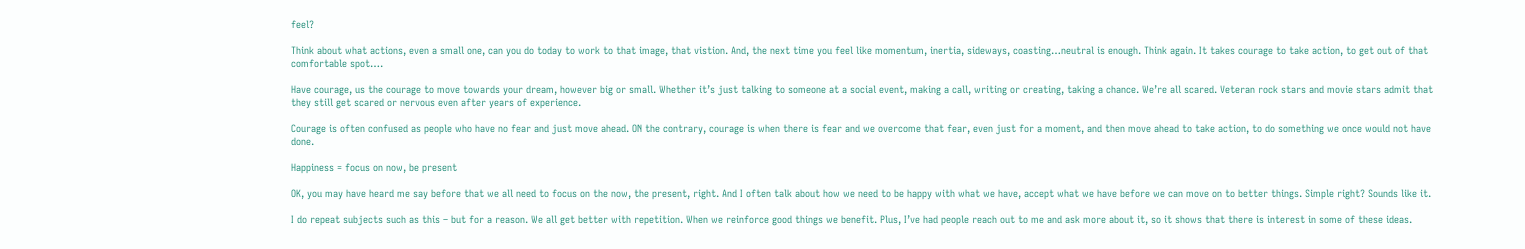feel?

Think about what actions, even a small one, can you do today to work to that image, that vistion. And, the next time you feel like momentum, inertia, sideways, coasting…neutral is enough. Think again. It takes courage to take action, to get out of that comfortable spot….

Have courage, us the courage to move towards your dream, however big or small. Whether it’s just talking to someone at a social event, making a call, writing or creating, taking a chance. We’re all scared. Veteran rock stars and movie stars admit that they still get scared or nervous even after years of experience.

Courage is often confused as people who have no fear and just move ahead. ON the contrary, courage is when there is fear and we overcome that fear, even just for a moment, and then move ahead to take action, to do something we once would not have done.

Happiness = focus on now, be present

OK, you may have heard me say before that we all need to focus on the now, the present, right. And I often talk about how we need to be happy with what we have, accept what we have before we can move on to better things. Simple right? Sounds like it.

I do repeat subjects such as this – but for a reason. We all get better with repetition. When we reinforce good things we benefit. Plus, I’ve had people reach out to me and ask more about it, so it shows that there is interest in some of these ideas.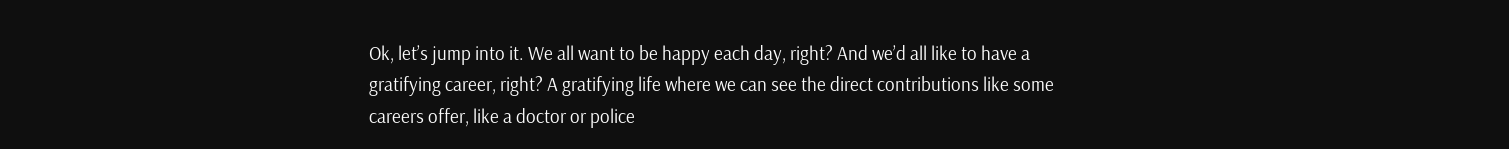Ok, let’s jump into it. We all want to be happy each day, right? And we’d all like to have a gratifying career, right? A gratifying life where we can see the direct contributions like some careers offer, like a doctor or police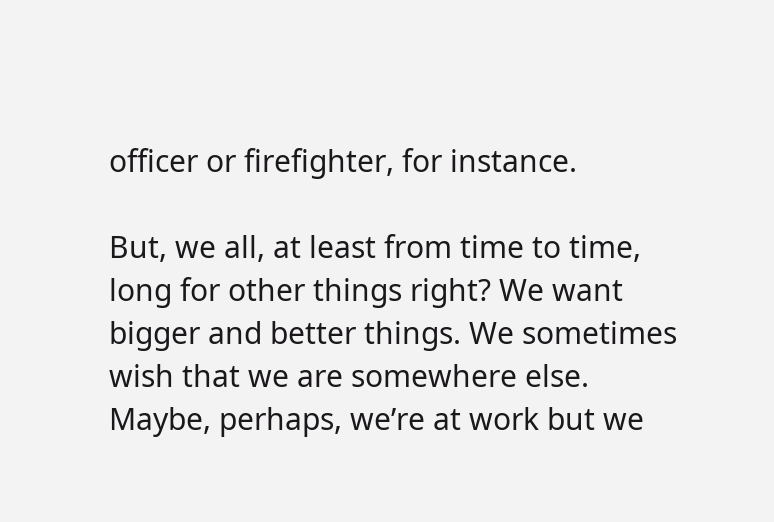officer or firefighter, for instance.

But, we all, at least from time to time, long for other things right? We want bigger and better things. We sometimes wish that we are somewhere else. Maybe, perhaps, we’re at work but we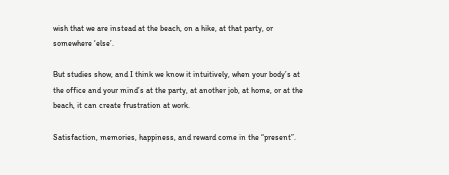wish that we are instead at the beach, on a hike, at that party, or somewhere ‘else’.

But studies show, and I think we know it intuitively, when your body’s at the office and your mind’s at the party, at another job, at home, or at the beach, it can create frustration at work.

Satisfaction, memories, happiness, and reward come in the “present”.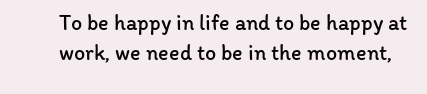To be happy in life and to be happy at work, we need to be in the moment,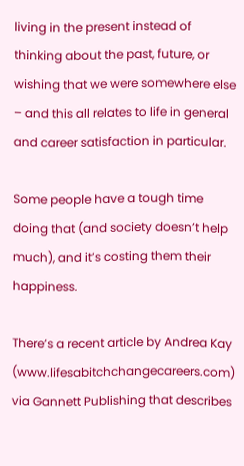living in the present instead of thinking about the past, future, or wishing that we were somewhere else – and this all relates to life in general and career satisfaction in particular.

Some people have a tough time doing that (and society doesn’t help much), and it’s costing them their happiness.

There’s a recent article by Andrea Kay (www.lifesabitchchangecareers.com) via Gannett Publishing that describes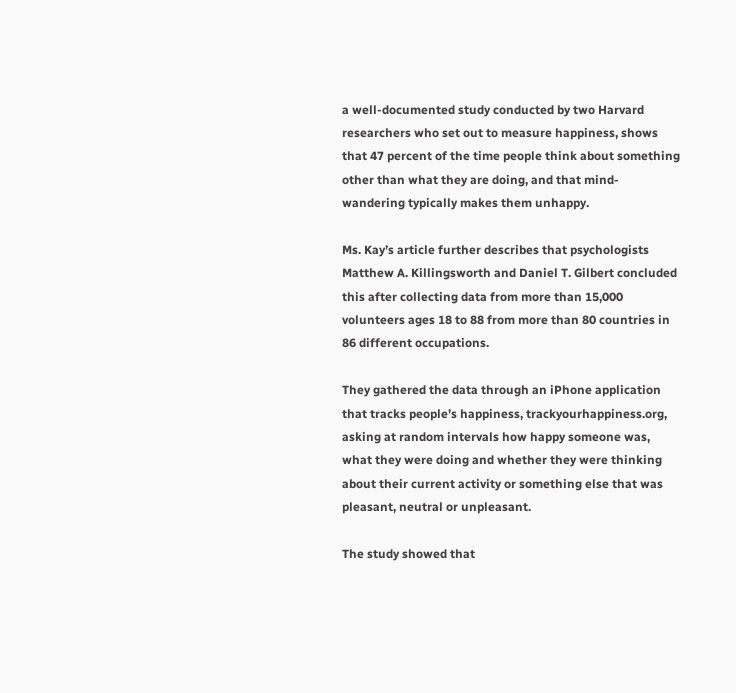a well-documented study conducted by two Harvard researchers who set out to measure happiness, shows that 47 percent of the time people think about something other than what they are doing, and that mind-wandering typically makes them unhappy.

Ms. Kay’s article further describes that psychologists Matthew A. Killingsworth and Daniel T. Gilbert concluded this after collecting data from more than 15,000 volunteers ages 18 to 88 from more than 80 countries in 86 different occupations.

They gathered the data through an iPhone application that tracks people’s happiness, trackyourhappiness.org, asking at random intervals how happy someone was, what they were doing and whether they were thinking about their current activity or something else that was pleasant, neutral or unpleasant.

The study showed that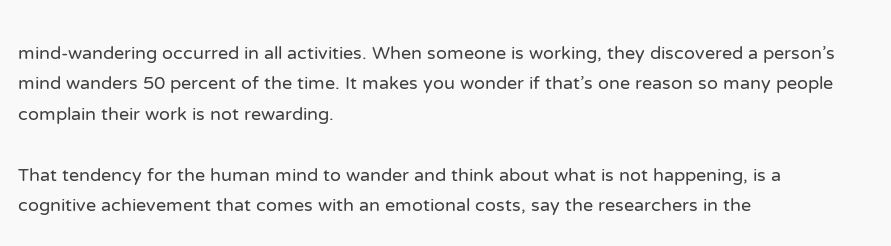mind-wandering occurred in all activities. When someone is working, they discovered a person’s mind wanders 50 percent of the time. It makes you wonder if that’s one reason so many people complain their work is not rewarding.

That tendency for the human mind to wander and think about what is not happening, is a cognitive achievement that comes with an emotional costs, say the researchers in the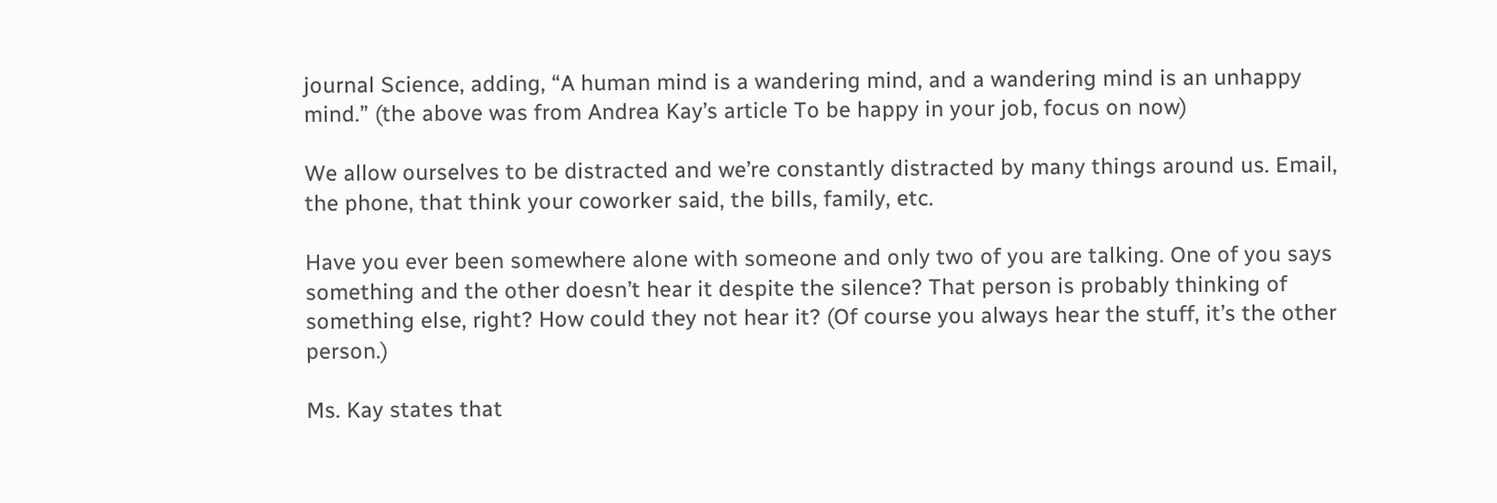journal Science, adding, “A human mind is a wandering mind, and a wandering mind is an unhappy mind.” (the above was from Andrea Kay’s article To be happy in your job, focus on now)

We allow ourselves to be distracted and we’re constantly distracted by many things around us. Email, the phone, that think your coworker said, the bills, family, etc.

Have you ever been somewhere alone with someone and only two of you are talking. One of you says something and the other doesn’t hear it despite the silence? That person is probably thinking of something else, right? How could they not hear it? (Of course you always hear the stuff, it’s the other person.)

Ms. Kay states that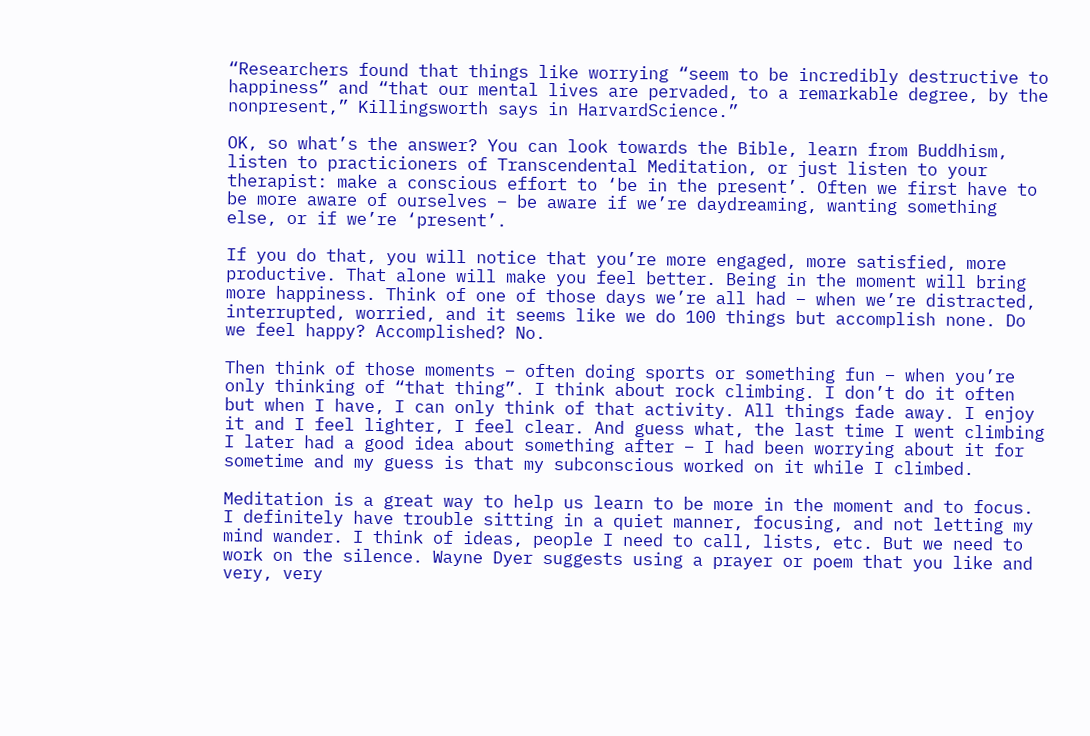“Researchers found that things like worrying “seem to be incredibly destructive to happiness” and “that our mental lives are pervaded, to a remarkable degree, by the nonpresent,” Killingsworth says in HarvardScience.”

OK, so what’s the answer? You can look towards the Bible, learn from Buddhism, listen to practicioners of Transcendental Meditation, or just listen to your therapist: make a conscious effort to ‘be in the present’. Often we first have to be more aware of ourselves – be aware if we’re daydreaming, wanting something else, or if we’re ‘present’.

If you do that, you will notice that you’re more engaged, more satisfied, more productive. That alone will make you feel better. Being in the moment will bring more happiness. Think of one of those days we’re all had – when we’re distracted, interrupted, worried, and it seems like we do 100 things but accomplish none. Do we feel happy? Accomplished? No.

Then think of those moments – often doing sports or something fun – when you’re only thinking of “that thing”. I think about rock climbing. I don’t do it often but when I have, I can only think of that activity. All things fade away. I enjoy it and I feel lighter, I feel clear. And guess what, the last time I went climbing I later had a good idea about something after – I had been worrying about it for sometime and my guess is that my subconscious worked on it while I climbed.

Meditation is a great way to help us learn to be more in the moment and to focus. I definitely have trouble sitting in a quiet manner, focusing, and not letting my mind wander. I think of ideas, people I need to call, lists, etc. But we need to work on the silence. Wayne Dyer suggests using a prayer or poem that you like and very, very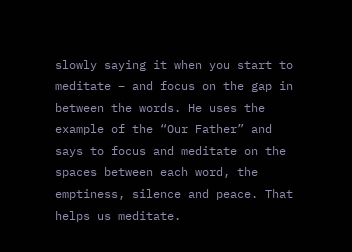slowly saying it when you start to meditate – and focus on the gap in between the words. He uses the example of the “Our Father” and says to focus and meditate on the spaces between each word, the emptiness, silence and peace. That helps us meditate.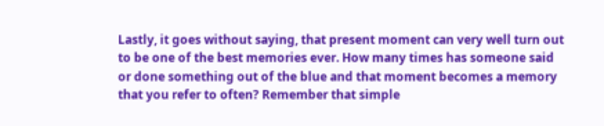Lastly, it goes without saying, that present moment can very well turn out to be one of the best memories ever. How many times has someone said or done something out of the blue and that moment becomes a memory that you refer to often? Remember that simple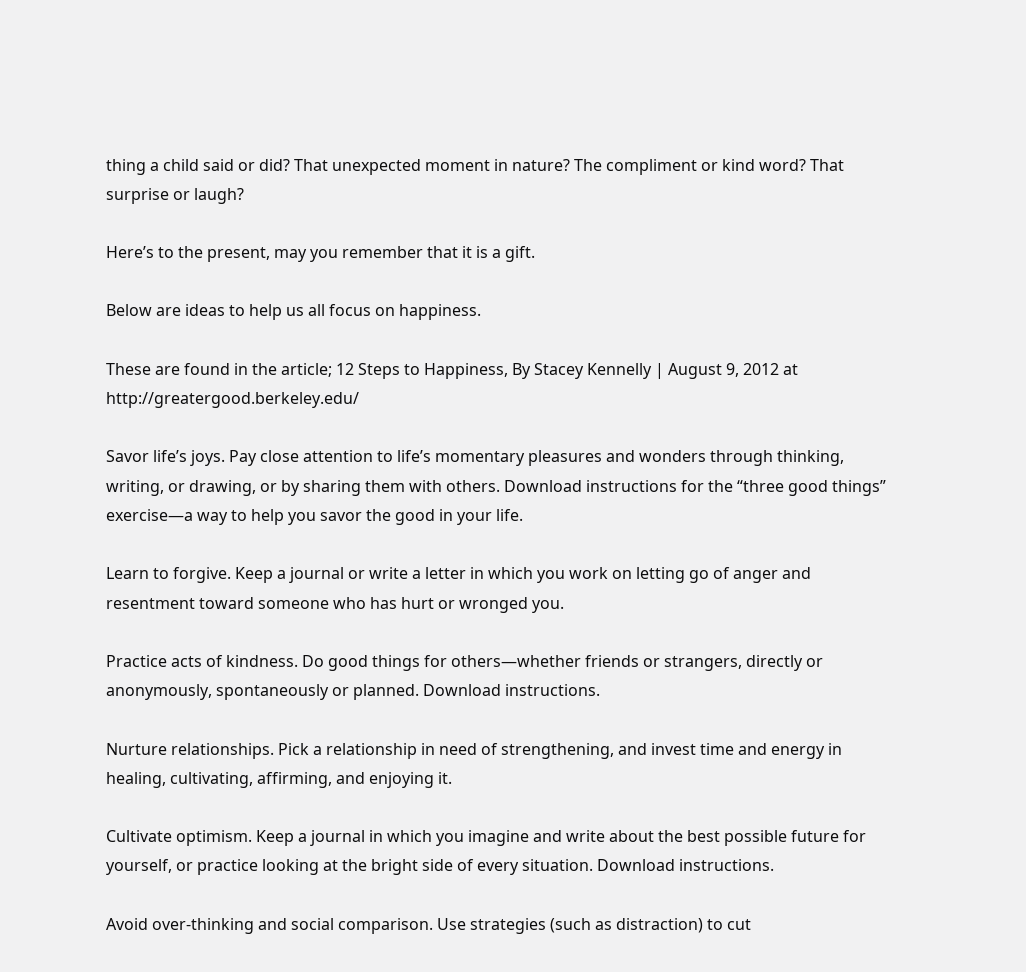thing a child said or did? That unexpected moment in nature? The compliment or kind word? That surprise or laugh?

Here’s to the present, may you remember that it is a gift.

Below are ideas to help us all focus on happiness.

These are found in the article; 12 Steps to Happiness, By Stacey Kennelly | August 9, 2012 at http://greatergood.berkeley.edu/

Savor life’s joys. Pay close attention to life’s momentary pleasures and wonders through thinking, writing, or drawing, or by sharing them with others. Download instructions for the “three good things” exercise—a way to help you savor the good in your life.

Learn to forgive. Keep a journal or write a letter in which you work on letting go of anger and resentment toward someone who has hurt or wronged you.

Practice acts of kindness. Do good things for others—whether friends or strangers, directly or anonymously, spontaneously or planned. Download instructions.

Nurture relationships. Pick a relationship in need of strengthening, and invest time and energy in healing, cultivating, affirming, and enjoying it.

Cultivate optimism. Keep a journal in which you imagine and write about the best possible future for yourself, or practice looking at the bright side of every situation. Download instructions.

Avoid over-thinking and social comparison. Use strategies (such as distraction) to cut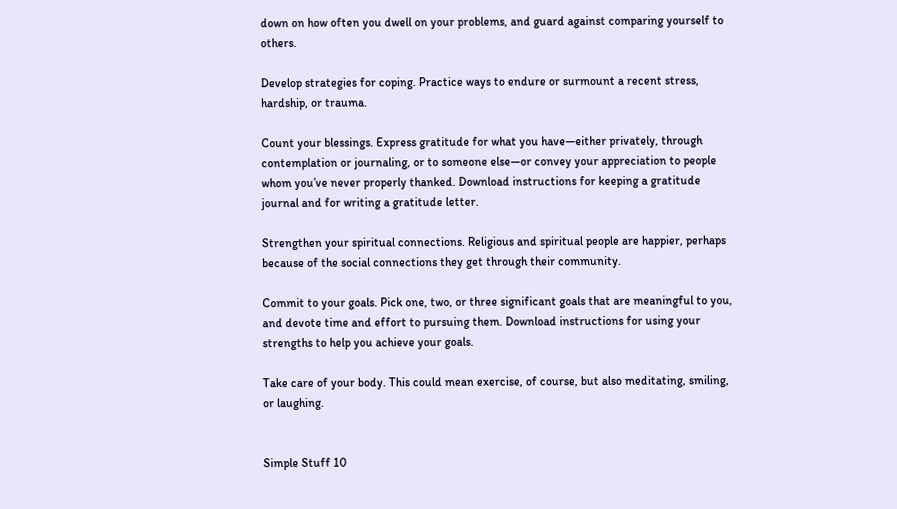down on how often you dwell on your problems, and guard against comparing yourself to others.

Develop strategies for coping. Practice ways to endure or surmount a recent stress, hardship, or trauma.

Count your blessings. Express gratitude for what you have—either privately, through contemplation or journaling, or to someone else—or convey your appreciation to people whom you’ve never properly thanked. Download instructions for keeping a gratitude journal and for writing a gratitude letter.

Strengthen your spiritual connections. Religious and spiritual people are happier, perhaps because of the social connections they get through their community.

Commit to your goals. Pick one, two, or three significant goals that are meaningful to you, and devote time and effort to pursuing them. Download instructions for using your strengths to help you achieve your goals.

Take care of your body. This could mean exercise, of course, but also meditating, smiling, or laughing.


Simple Stuff 10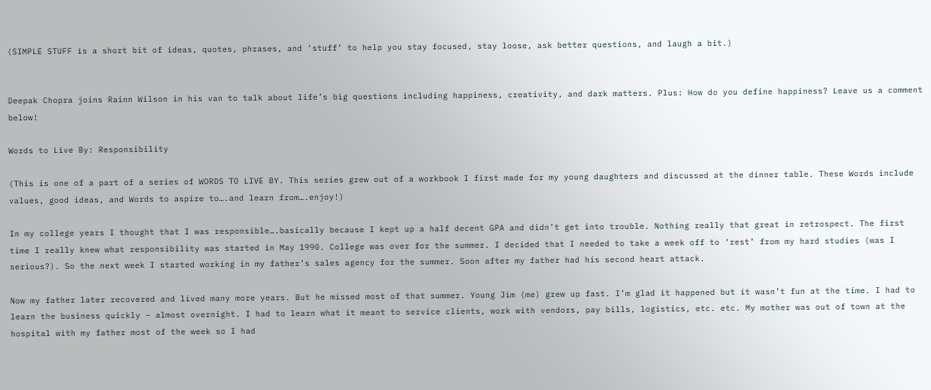(SIMPLE STUFF is a short bit of ideas, quotes, phrases, and ‘stuff’ to help you stay focused, stay loose, ask better questions, and laugh a bit.)


Deepak Chopra joins Rainn Wilson in his van to talk about life’s big questions including happiness, creativity, and dark matters. Plus: How do you define happiness? Leave us a comment below!

Words to Live By: Responsibility

(This is one of a part of a series of WORDS TO LIVE BY. This series grew out of a workbook I first made for my young daughters and discussed at the dinner table. These Words include values, good ideas, and Words to aspire to….and learn from….enjoy!)

In my college years I thought that I was responsible….basically because I kept up a half decent GPA and didn’t get into trouble. Nothing really that great in retrospect. The first time I really knew what responsibility was started in May 1990. College was over for the summer. I decided that I needed to take a week off to ‘rest’ from my hard studies (was I serious?). So the next week I started working in my father’s sales agency for the summer. Soon after my father had his second heart attack.

Now my father later recovered and lived many more years. But he missed most of that summer. Young Jim (me) grew up fast. I’m glad it happened but it wasn’t fun at the time. I had to learn the business quickly – almost overnight. I had to learn what it meant to service clients, work with vendors, pay bills, logistics, etc. etc. My mother was out of town at the hospital with my father most of the week so I had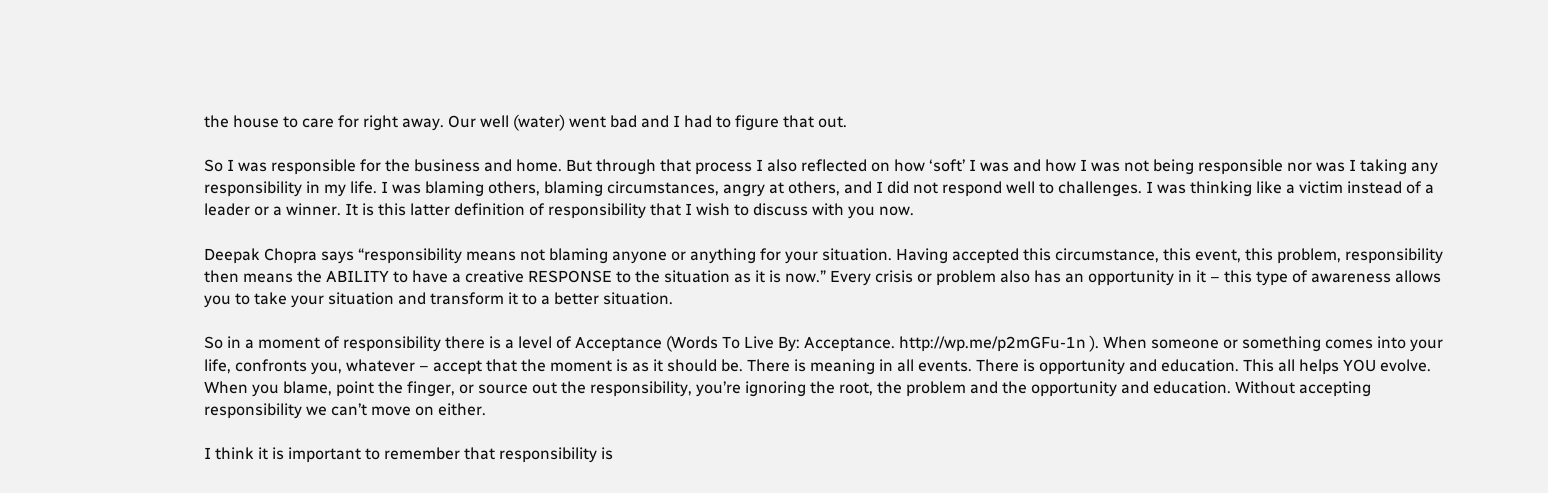the house to care for right away. Our well (water) went bad and I had to figure that out.

So I was responsible for the business and home. But through that process I also reflected on how ‘soft’ I was and how I was not being responsible nor was I taking any responsibility in my life. I was blaming others, blaming circumstances, angry at others, and I did not respond well to challenges. I was thinking like a victim instead of a leader or a winner. It is this latter definition of responsibility that I wish to discuss with you now.

Deepak Chopra says “responsibility means not blaming anyone or anything for your situation. Having accepted this circumstance, this event, this problem, responsibility then means the ABILITY to have a creative RESPONSE to the situation as it is now.” Every crisis or problem also has an opportunity in it – this type of awareness allows you to take your situation and transform it to a better situation.

So in a moment of responsibility there is a level of Acceptance (Words To Live By: Acceptance. http://wp.me/p2mGFu-1n ). When someone or something comes into your life, confronts you, whatever – accept that the moment is as it should be. There is meaning in all events. There is opportunity and education. This all helps YOU evolve. When you blame, point the finger, or source out the responsibility, you’re ignoring the root, the problem and the opportunity and education. Without accepting responsibility we can’t move on either.

I think it is important to remember that responsibility is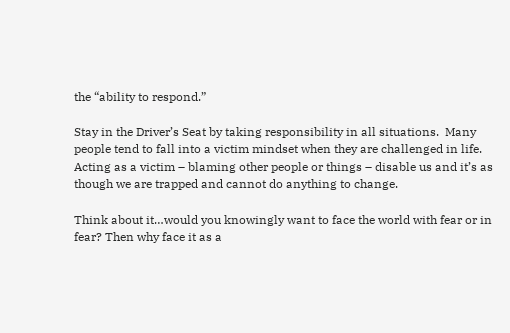the “ability to respond.”

Stay in the Driver’s Seat by taking responsibility in all situations.  Many people tend to fall into a victim mindset when they are challenged in life. Acting as a victim – blaming other people or things – disable us and it’s as though we are trapped and cannot do anything to change.

Think about it…would you knowingly want to face the world with fear or in fear? Then why face it as a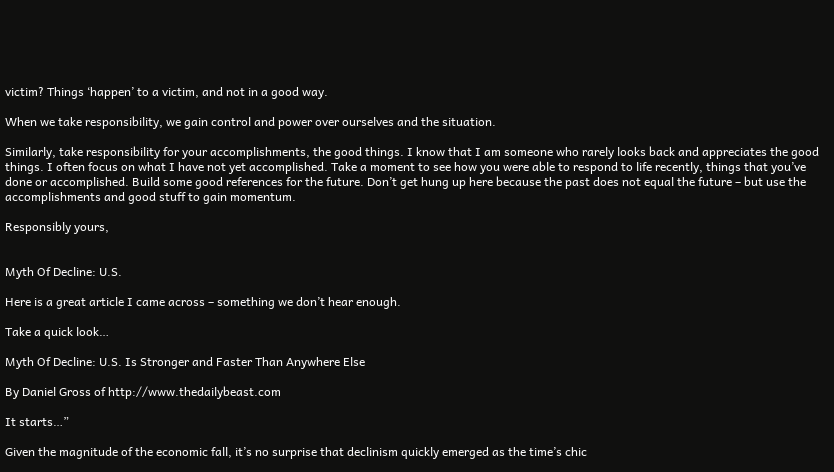victim? Things ‘happen’ to a victim, and not in a good way.

When we take responsibility, we gain control and power over ourselves and the situation.

Similarly, take responsibility for your accomplishments, the good things. I know that I am someone who rarely looks back and appreciates the good things. I often focus on what I have not yet accomplished. Take a moment to see how you were able to respond to life recently, things that you’ve done or accomplished. Build some good references for the future. Don’t get hung up here because the past does not equal the future – but use the accomplishments and good stuff to gain momentum.

Responsibly yours,


Myth Of Decline: U.S.

Here is a great article I came across – something we don’t hear enough.

Take a quick look…

Myth Of Decline: U.S. Is Stronger and Faster Than Anywhere Else

By Daniel Gross of http://www.thedailybeast.com

It starts…”

Given the magnitude of the economic fall, it’s no surprise that declinism quickly emerged as the time’s chic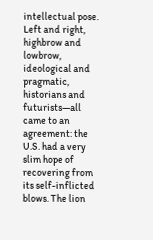intellectual pose. Left and right, highbrow and lowbrow, ideological and pragmatic, historians and futurists—all came to an agreement: the U.S. had a very slim hope of recovering from its self-inflicted blows. The lion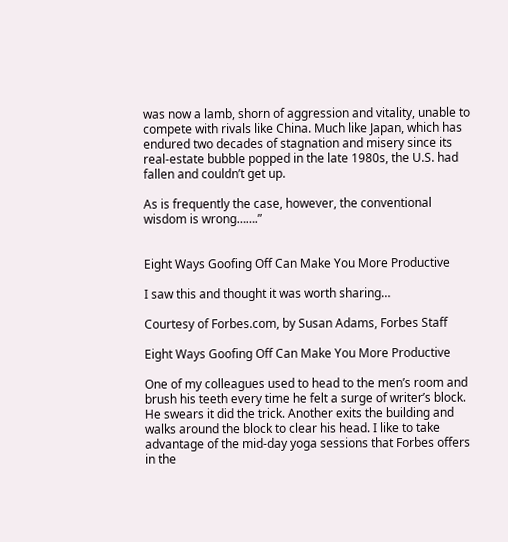was now a lamb, shorn of aggression and vitality, unable to compete with rivals like China. Much like Japan, which has endured two decades of stagnation and misery since its real-estate bubble popped in the late 1980s, the U.S. had fallen and couldn’t get up.

As is frequently the case, however, the conventional wisdom is wrong…….”


Eight Ways Goofing Off Can Make You More Productive

I saw this and thought it was worth sharing…

Courtesy of Forbes.com, by Susan Adams, Forbes Staff

Eight Ways Goofing Off Can Make You More Productive

One of my colleagues used to head to the men’s room and brush his teeth every time he felt a surge of writer’s block. He swears it did the trick. Another exits the building and walks around the block to clear his head. I like to take advantage of the mid-day yoga sessions that Forbes offers in the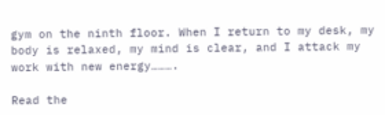gym on the ninth floor. When I return to my desk, my body is relaxed, my mind is clear, and I attack my work with new energy……….

Read the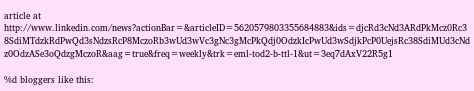article at http://www.linkedin.com/news?actionBar=&articleID=5620579803355684883&ids=djcRd3cNd3ARdPkMcz0Rc38SdiMTdzkRdPwQd3sNdzsRcP8MczoRb3wUd3wVc3gNc3gMcPkQdj0OdzkIcPwUd3wSdjkPcP0UejsRc38SdiMUd3cNdz0OdzASe3oQdzgMczoR&aag=true&freq=weekly&trk=eml-tod2-b-ttl-1&ut=3eq7dAxV22R5g1

%d bloggers like this: